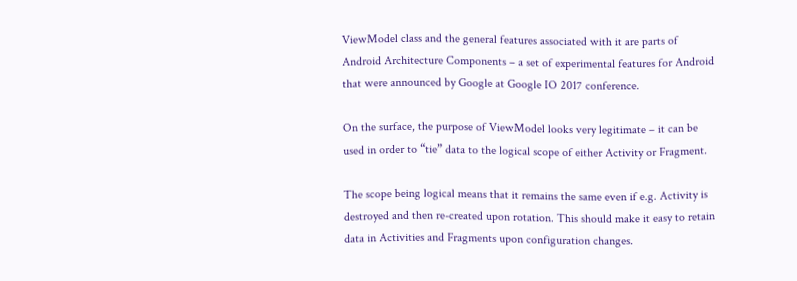ViewModel class and the general features associated with it are parts of Android Architecture Components – a set of experimental features for Android that were announced by Google at Google IO 2017 conference.

On the surface, the purpose of ViewModel looks very legitimate – it can be used in order to “tie” data to the logical scope of either Activity or Fragment.

The scope being logical means that it remains the same even if e.g. Activity is destroyed and then re-created upon rotation. This should make it easy to retain data in Activities and Fragments upon configuration changes.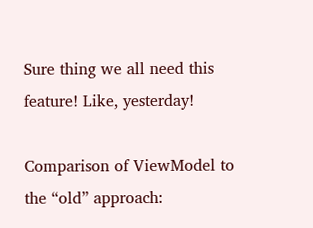Sure thing we all need this feature! Like, yesterday!

Comparison of ViewModel to the “old” approach: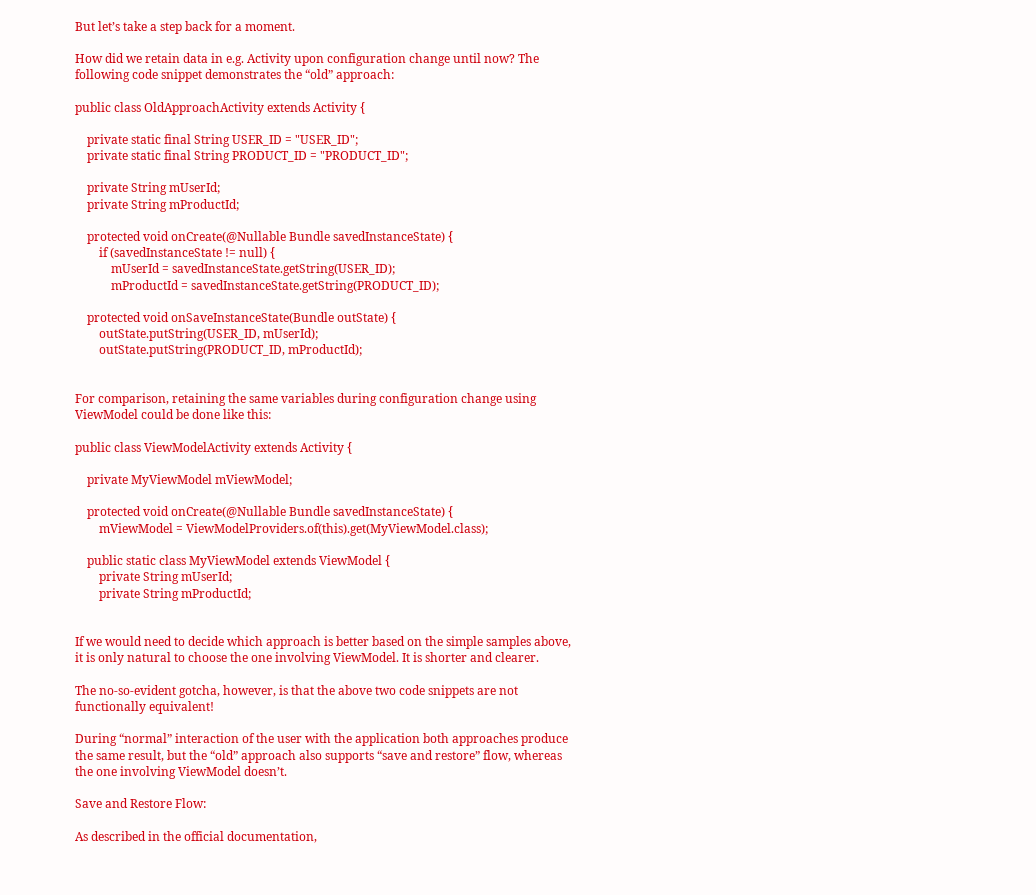But let’s take a step back for a moment.

How did we retain data in e.g. Activity upon configuration change until now? The following code snippet demonstrates the “old” approach:

public class OldApproachActivity extends Activity {

    private static final String USER_ID = "USER_ID";
    private static final String PRODUCT_ID = "PRODUCT_ID";

    private String mUserId;
    private String mProductId;

    protected void onCreate(@Nullable Bundle savedInstanceState) {
        if (savedInstanceState != null) {
            mUserId = savedInstanceState.getString(USER_ID);
            mProductId = savedInstanceState.getString(PRODUCT_ID);

    protected void onSaveInstanceState(Bundle outState) {
        outState.putString(USER_ID, mUserId);
        outState.putString(PRODUCT_ID, mProductId);


For comparison, retaining the same variables during configuration change using ViewModel could be done like this:

public class ViewModelActivity extends Activity {

    private MyViewModel mViewModel;

    protected void onCreate(@Nullable Bundle savedInstanceState) {
        mViewModel = ViewModelProviders.of(this).get(MyViewModel.class);

    public static class MyViewModel extends ViewModel {
        private String mUserId;
        private String mProductId;


If we would need to decide which approach is better based on the simple samples above, it is only natural to choose the one involving ViewModel. It is shorter and clearer.

The no-so-evident gotcha, however, is that the above two code snippets are not functionally equivalent!

During “normal” interaction of the user with the application both approaches produce the same result, but the “old” approach also supports “save and restore” flow, whereas the one involving ViewModel doesn’t.

Save and Restore Flow:

As described in the official documentation,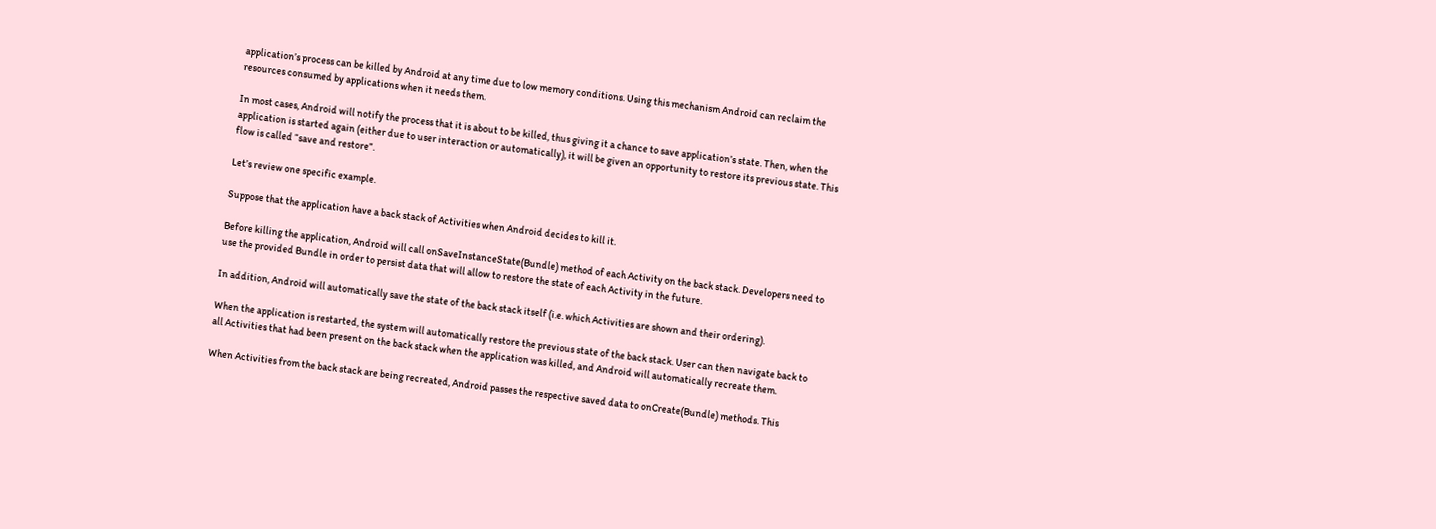application’s process can be killed by Android at any time due to low memory conditions. Using this mechanism Android can reclaim the resources consumed by applications when it needs them.

In most cases, Android will notify the process that it is about to be killed, thus giving it a chance to save application’s state. Then, when the application is started again (either due to user interaction or automatically), it will be given an opportunity to restore its previous state. This flow is called “save and restore”.

Let’s review one specific example.

Suppose that the application have a back stack of Activities when Android decides to kill it.

Before killing the application, Android will call onSaveInstanceState(Bundle) method of each Activity on the back stack. Developers need to use the provided Bundle in order to persist data that will allow to restore the state of each Activity in the future.

In addition, Android will automatically save the state of the back stack itself (i.e. which Activities are shown and their ordering).

When the application is restarted, the system will automatically restore the previous state of the back stack. User can then navigate back to all Activities that had been present on the back stack when the application was killed, and Android will automatically recreate them.

When Activities from the back stack are being recreated, Android passes the respective saved data to onCreate(Bundle) methods. This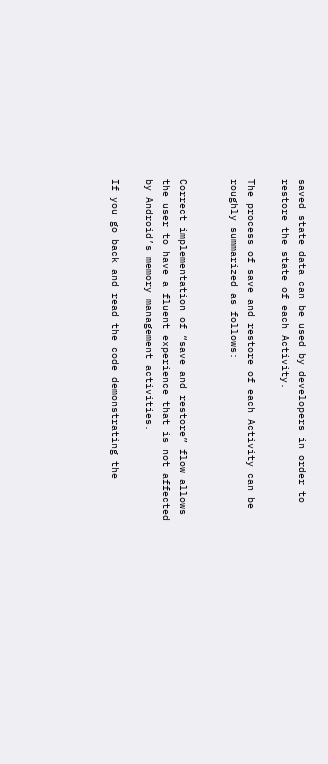saved state data can be used by developers in order to restore the state of each Activity.

The process of save and restore of each Activity can be roughly summarized as follows:


Correct implementation of “save and restore” flow allows the user to have a fluent experience that is not affected by Android’s memory management activities.

If you go back and read the code demonstrating the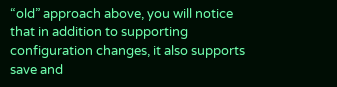“old” approach above, you will notice that in addition to supporting configuration changes, it also supports save and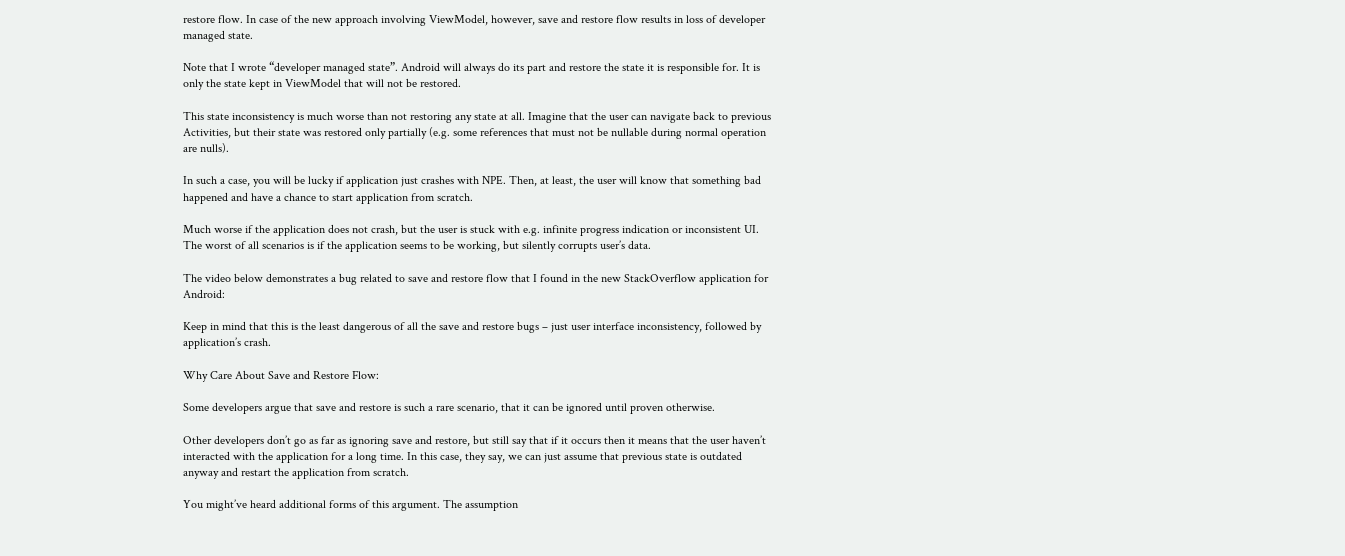restore flow. In case of the new approach involving ViewModel, however, save and restore flow results in loss of developer managed state.

Note that I wrote “developer managed state”. Android will always do its part and restore the state it is responsible for. It is only the state kept in ViewModel that will not be restored.

This state inconsistency is much worse than not restoring any state at all. Imagine that the user can navigate back to previous Activities, but their state was restored only partially (e.g. some references that must not be nullable during normal operation are nulls).

In such a case, you will be lucky if application just crashes with NPE. Then, at least, the user will know that something bad happened and have a chance to start application from scratch.

Much worse if the application does not crash, but the user is stuck with e.g. infinite progress indication or inconsistent UI. The worst of all scenarios is if the application seems to be working, but silently corrupts user’s data.

The video below demonstrates a bug related to save and restore flow that I found in the new StackOverflow application for Android:

Keep in mind that this is the least dangerous of all the save and restore bugs – just user interface inconsistency, followed by application’s crash.

Why Care About Save and Restore Flow:

Some developers argue that save and restore is such a rare scenario, that it can be ignored until proven otherwise.

Other developers don’t go as far as ignoring save and restore, but still say that if it occurs then it means that the user haven’t interacted with the application for a long time. In this case, they say, we can just assume that previous state is outdated anyway and restart the application from scratch.

You might’ve heard additional forms of this argument. The assumption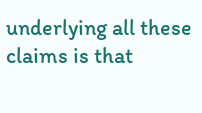underlying all these claims is that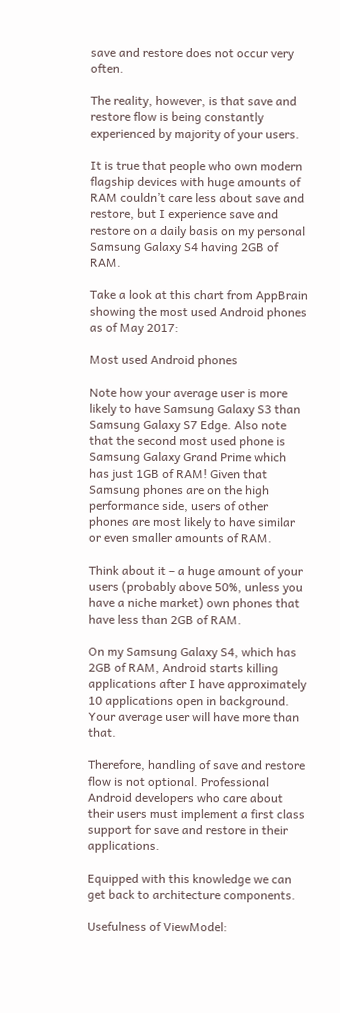save and restore does not occur very often.

The reality, however, is that save and restore flow is being constantly experienced by majority of your users.

It is true that people who own modern flagship devices with huge amounts of RAM couldn’t care less about save and restore, but I experience save and restore on a daily basis on my personal Samsung Galaxy S4 having 2GB of RAM.

Take a look at this chart from AppBrain showing the most used Android phones as of May 2017:

Most used Android phones

Note how your average user is more likely to have Samsung Galaxy S3 than Samsung Galaxy S7 Edge. Also note that the second most used phone is Samsung Galaxy Grand Prime which has just 1GB of RAM! Given that Samsung phones are on the high performance side, users of other phones are most likely to have similar or even smaller amounts of RAM.

Think about it – a huge amount of your users (probably above 50%, unless you have a niche market) own phones that have less than 2GB of RAM.

On my Samsung Galaxy S4, which has 2GB of RAM, Android starts killing applications after I have approximately 10 applications open in background. Your average user will have more than that.

Therefore, handling of save and restore flow is not optional. Professional Android developers who care about their users must implement a first class support for save and restore in their applications.

Equipped with this knowledge we can get back to architecture components.

Usefulness of ViewModel: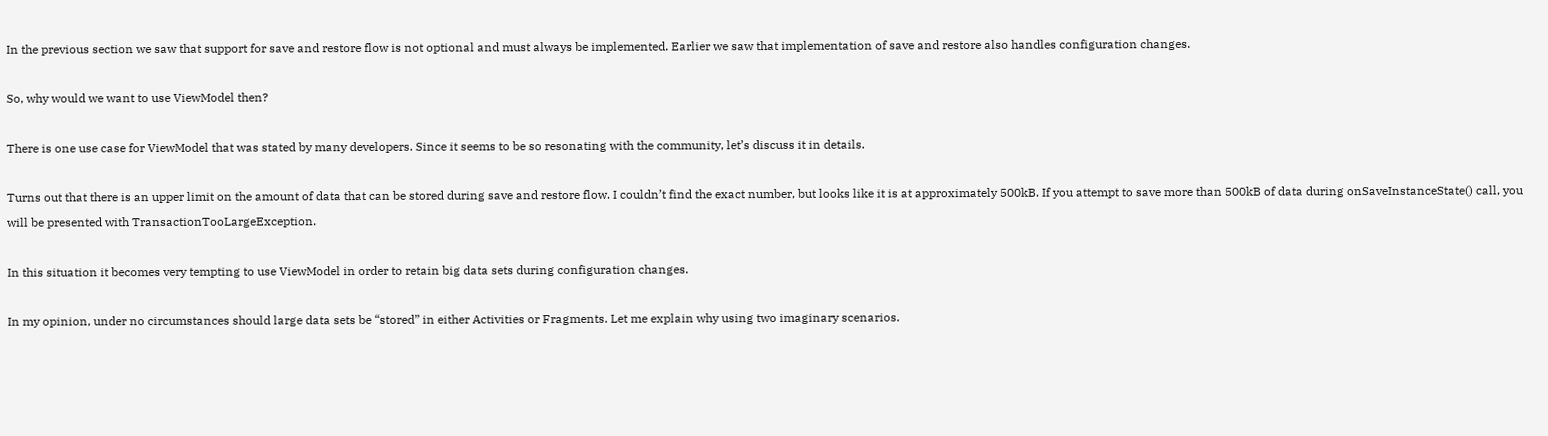In the previous section we saw that support for save and restore flow is not optional and must always be implemented. Earlier we saw that implementation of save and restore also handles configuration changes.

So, why would we want to use ViewModel then?

There is one use case for ViewModel that was stated by many developers. Since it seems to be so resonating with the community, let’s discuss it in details.

Turns out that there is an upper limit on the amount of data that can be stored during save and restore flow. I couldn’t find the exact number, but looks like it is at approximately 500kB. If you attempt to save more than 500kB of data during onSaveInstanceState() call, you will be presented with TransactionTooLargeException.

In this situation it becomes very tempting to use ViewModel in order to retain big data sets during configuration changes.

In my opinion, under no circumstances should large data sets be “stored” in either Activities or Fragments. Let me explain why using two imaginary scenarios.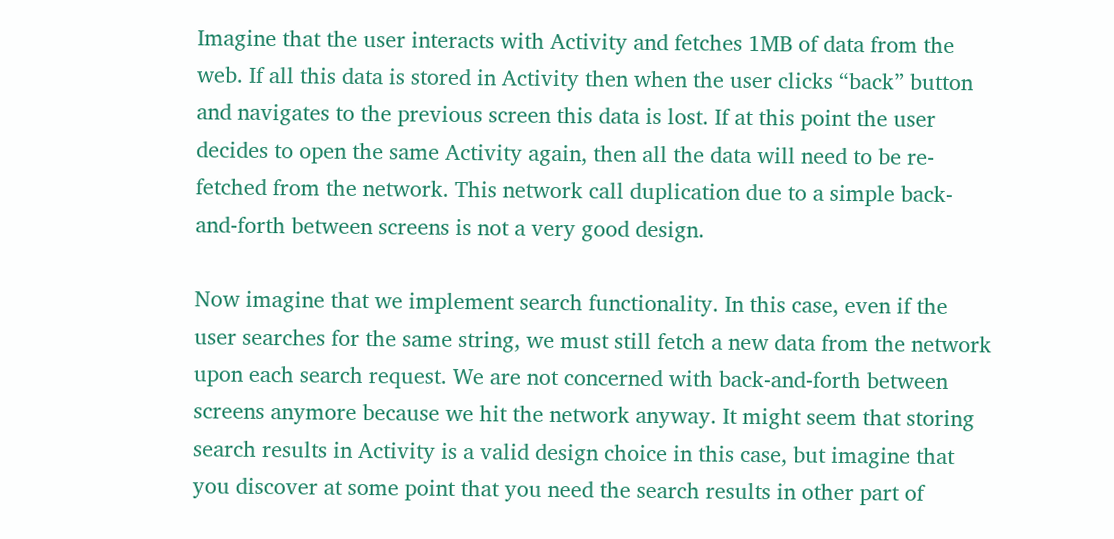Imagine that the user interacts with Activity and fetches 1MB of data from the web. If all this data is stored in Activity then when the user clicks “back” button and navigates to the previous screen this data is lost. If at this point the user decides to open the same Activity again, then all the data will need to be re-fetched from the network. This network call duplication due to a simple back-and-forth between screens is not a very good design.

Now imagine that we implement search functionality. In this case, even if the user searches for the same string, we must still fetch a new data from the network upon each search request. We are not concerned with back-and-forth between screens anymore because we hit the network anyway. It might seem that storing search results in Activity is a valid design choice in this case, but imagine that you discover at some point that you need the search results in other part of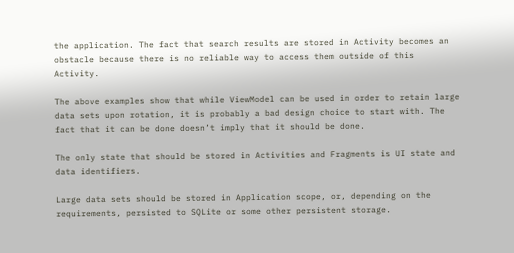the application. The fact that search results are stored in Activity becomes an obstacle because there is no reliable way to access them outside of this Activity.

The above examples show that while ViewModel can be used in order to retain large data sets upon rotation, it is probably a bad design choice to start with. The fact that it can be done doesn’t imply that it should be done.

The only state that should be stored in Activities and Fragments is UI state and data identifiers.

Large data sets should be stored in Application scope, or, depending on the requirements, persisted to SQLite or some other persistent storage.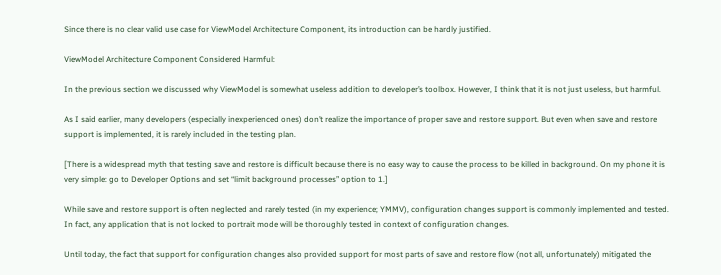Since there is no clear valid use case for ViewModel Architecture Component, its introduction can be hardly justified.

ViewModel Architecture Component Considered Harmful:

In the previous section we discussed why ViewModel is somewhat useless addition to developer’s toolbox. However, I think that it is not just useless, but harmful.

As I said earlier, many developers (especially inexperienced ones) don’t realize the importance of proper save and restore support. But even when save and restore support is implemented, it is rarely included in the testing plan.

[There is a widespread myth that testing save and restore is difficult because there is no easy way to cause the process to be killed in background. On my phone it is very simple: go to Developer Options and set “limit background processes” option to 1.]

While save and restore support is often neglected and rarely tested (in my experience; YMMV), configuration changes support is commonly implemented and tested. In fact, any application that is not locked to portrait mode will be thoroughly tested in context of configuration changes.

Until today, the fact that support for configuration changes also provided support for most parts of save and restore flow (not all, unfortunately) mitigated the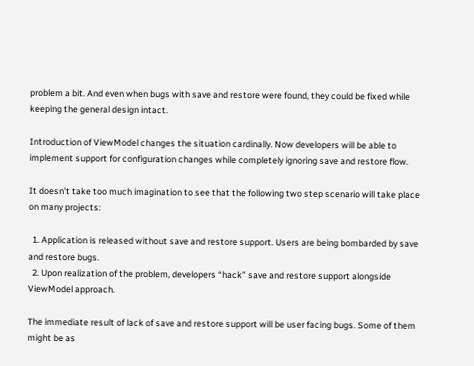problem a bit. And even when bugs with save and restore were found, they could be fixed while keeping the general design intact.

Introduction of ViewModel changes the situation cardinally. Now developers will be able to implement support for configuration changes while completely ignoring save and restore flow.

It doesn’t take too much imagination to see that the following two step scenario will take place on many projects:

  1. Application is released without save and restore support. Users are being bombarded by save and restore bugs.
  2. Upon realization of the problem, developers “hack” save and restore support alongside ViewModel approach.

The immediate result of lack of save and restore support will be user facing bugs. Some of them might be as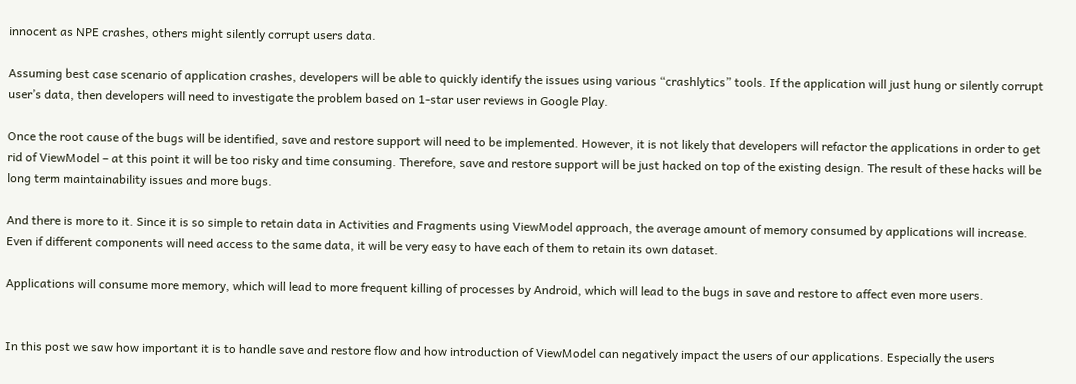innocent as NPE crashes, others might silently corrupt users data.

Assuming best case scenario of application crashes, developers will be able to quickly identify the issues using various “crashlytics” tools. If the application will just hung or silently corrupt user’s data, then developers will need to investigate the problem based on 1-star user reviews in Google Play.

Once the root cause of the bugs will be identified, save and restore support will need to be implemented. However, it is not likely that developers will refactor the applications in order to get rid of ViewModel – at this point it will be too risky and time consuming. Therefore, save and restore support will be just hacked on top of the existing design. The result of these hacks will be long term maintainability issues and more bugs.

And there is more to it. Since it is so simple to retain data in Activities and Fragments using ViewModel approach, the average amount of memory consumed by applications will increase. Even if different components will need access to the same data, it will be very easy to have each of them to retain its own dataset.

Applications will consume more memory, which will lead to more frequent killing of processes by Android, which will lead to the bugs in save and restore to affect even more users.


In this post we saw how important it is to handle save and restore flow and how introduction of ViewModel can negatively impact the users of our applications. Especially the users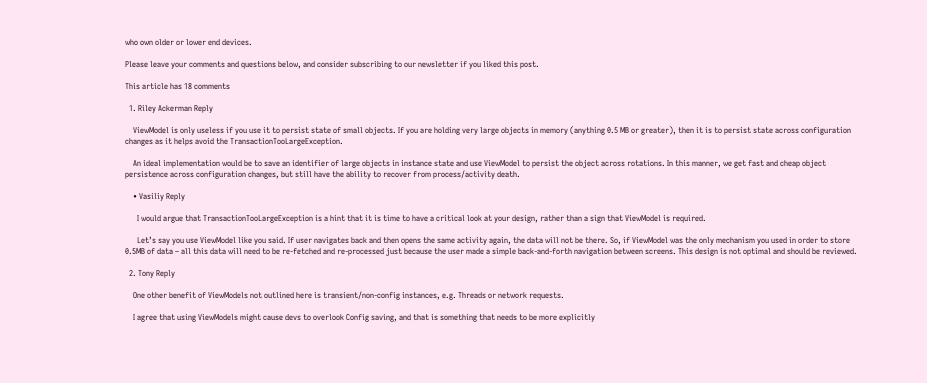who own older or lower end devices.

Please leave your comments and questions below, and consider subscribing to our newsletter if you liked this post.

This article has 18 comments

  1. Riley Ackerman Reply

    ViewModel is only useless if you use it to persist state of small objects. If you are holding very large objects in memory (anything 0.5 MB or greater), then it is to persist state across configuration changes as it helps avoid the TransactionTooLargeException.

    An ideal implementation would be to save an identifier of large objects in instance state and use ViewModel to persist the object across rotations. In this manner, we get fast and cheap object persistence across configuration changes, but still have the ability to recover from process/activity death.

    • Vasiliy Reply

      I would argue that TransactionTooLargeException is a hint that it is time to have a critical look at your design, rather than a sign that ViewModel is required.

      Let’s say you use ViewModel like you said. If user navigates back and then opens the same activity again, the data will not be there. So, if ViewModel was the only mechanism you used in order to store 0.5MB of data – all this data will need to be re-fetched and re-processed just because the user made a simple back-and-forth navigation between screens. This design is not optimal and should be reviewed.

  2. Tony Reply

    One other benefit of ViewModels not outlined here is transient/non-config instances, e.g. Threads or network requests.

    I agree that using ViewModels might cause devs to overlook Config saving, and that is something that needs to be more explicitly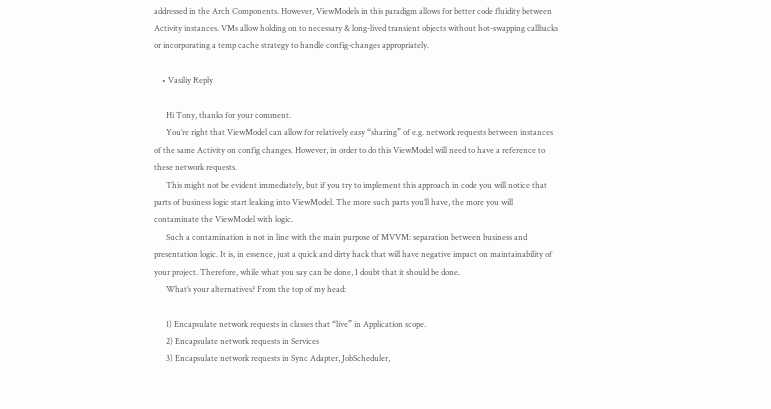addressed in the Arch Components. However, ViewModels in this paradigm allows for better code fluidity between Activity instances. VMs allow holding on to necessary & long-lived transient objects without hot-swapping callbacks or incorporating a temp cache strategy to handle config-changes appropriately.

    • Vasiliy Reply

      Hi Tony, thanks for your comment.
      You’re right that ViewModel can allow for relatively easy “sharing” of e.g. network requests between instances of the same Activity on config changes. However, in order to do this ViewModel will need to have a reference to these network requests.
      This might not be evident immediately, but if you try to implement this approach in code you will notice that parts of business logic start leaking into ViewModel. The more such parts you’ll have, the more you will contaminate the ViewModel with logic.
      Such a contamination is not in line with the main purpose of MVVM: separation between business and presentation logic. It is, in essence, just a quick and dirty hack that will have negative impact on maintainability of your project. Therefore, while what you say can be done, I doubt that it should be done.
      What’s your alternatives? From the top of my head:

      1) Encapsulate network requests in classes that “live” in Application scope.
      2) Encapsulate network requests in Services
      3) Encapsulate network requests in Sync Adapter, JobScheduler,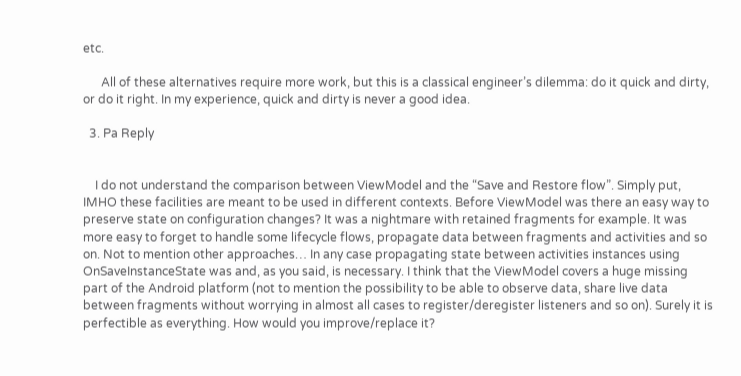etc.

      All of these alternatives require more work, but this is a classical engineer’s dilemma: do it quick and dirty, or do it right. In my experience, quick and dirty is never a good idea.

  3. Pa Reply


    I do not understand the comparison between ViewModel and the “Save and Restore flow”. Simply put, IMHO these facilities are meant to be used in different contexts. Before ViewModel was there an easy way to preserve state on configuration changes? It was a nightmare with retained fragments for example. It was more easy to forget to handle some lifecycle flows, propagate data between fragments and activities and so on. Not to mention other approaches… In any case propagating state between activities instances using OnSaveInstanceState was and, as you said, is necessary. I think that the ViewModel covers a huge missing part of the Android platform (not to mention the possibility to be able to observe data, share live data between fragments without worrying in almost all cases to register/deregister listeners and so on). Surely it is perfectible as everything. How would you improve/replace it?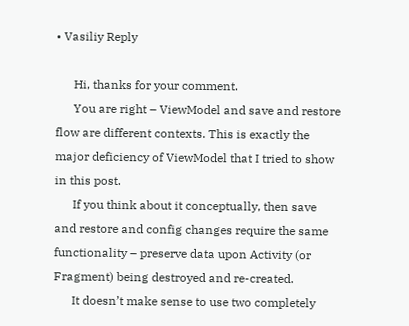• Vasiliy Reply

      Hi, thanks for your comment.
      You are right – ViewModel and save and restore flow are different contexts. This is exactly the major deficiency of ViewModel that I tried to show in this post.
      If you think about it conceptually, then save and restore and config changes require the same functionality – preserve data upon Activity (or Fragment) being destroyed and re-created.
      It doesn’t make sense to use two completely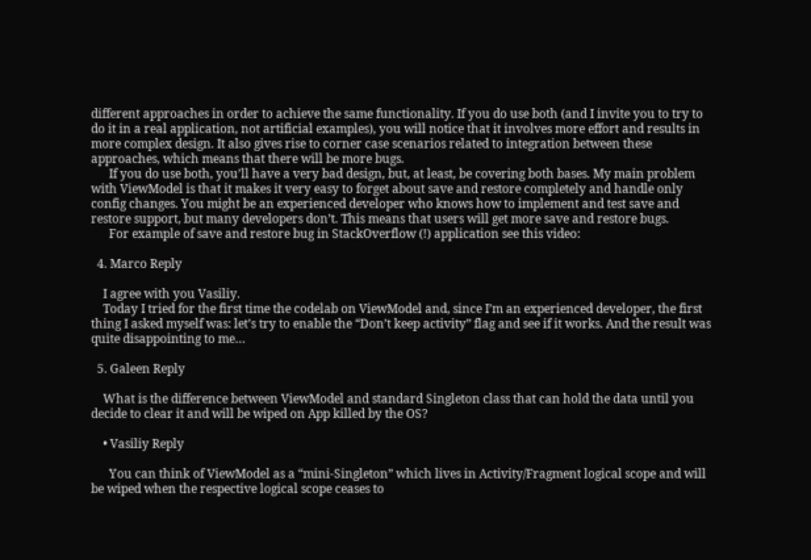different approaches in order to achieve the same functionality. If you do use both (and I invite you to try to do it in a real application, not artificial examples), you will notice that it involves more effort and results in more complex design. It also gives rise to corner case scenarios related to integration between these approaches, which means that there will be more bugs.
      If you do use both, you’ll have a very bad design, but, at least, be covering both bases. My main problem with ViewModel is that it makes it very easy to forget about save and restore completely and handle only config changes. You might be an experienced developer who knows how to implement and test save and restore support, but many developers don’t. This means that users will get more save and restore bugs.
      For example of save and restore bug in StackOverflow (!) application see this video:

  4. Marco Reply

    I agree with you Vasiliy.
    Today I tried for the first time the codelab on ViewModel and, since I’m an experienced developer, the first thing I asked myself was: let’s try to enable the “Don’t keep activity” flag and see if it works. And the result was quite disappointing to me…

  5. Galeen Reply

    What is the difference between ViewModel and standard Singleton class that can hold the data until you decide to clear it and will be wiped on App killed by the OS?

    • Vasiliy Reply

      You can think of ViewModel as a “mini-Singleton” which lives in Activity/Fragment logical scope and will be wiped when the respective logical scope ceases to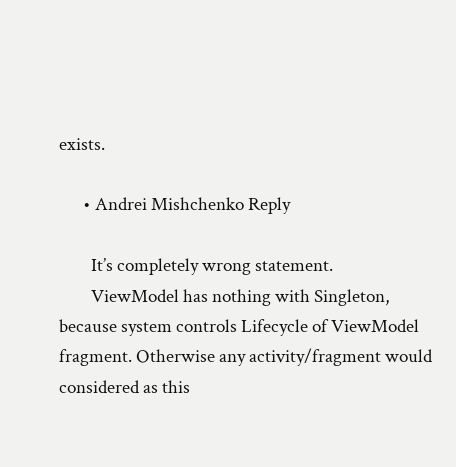exists.

      • Andrei Mishchenko Reply

        It’s completely wrong statement.
        ViewModel has nothing with Singleton, because system controls Lifecycle of ViewModel fragment. Otherwise any activity/fragment would considered as this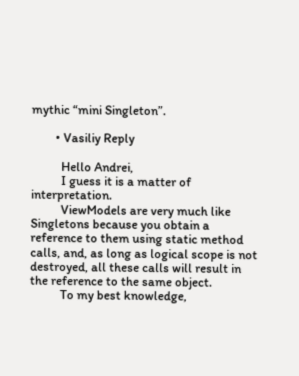mythic “mini Singleton”.

        • Vasiliy Reply

          Hello Andrei,
          I guess it is a matter of interpretation.
          ViewModels are very much like Singletons because you obtain a reference to them using static method calls, and, as long as logical scope is not destroyed, all these calls will result in the reference to the same object.
          To my best knowledge,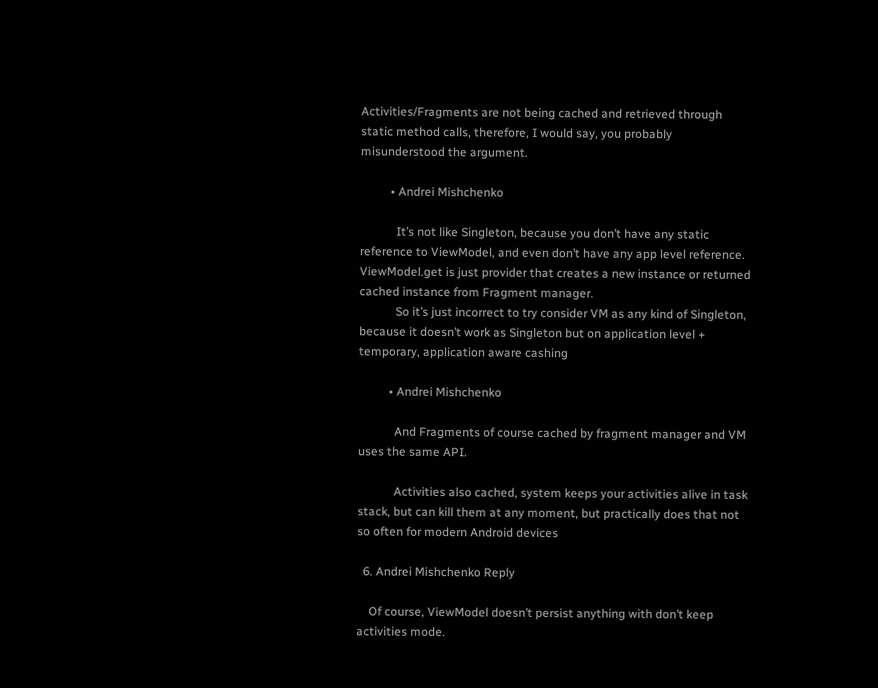Activities/Fragments are not being cached and retrieved through static method calls, therefore, I would say, you probably misunderstood the argument.

          • Andrei Mishchenko

            It’s not like Singleton, because you don’t have any static reference to ViewModel, and even don’t have any app level reference. ViewModel.get is just provider that creates a new instance or returned cached instance from Fragment manager.
            So it’s just incorrect to try consider VM as any kind of Singleton, because it doesn’t work as Singleton but on application level + temporary, application aware cashing

          • Andrei Mishchenko

            And Fragments of course cached by fragment manager and VM uses the same API.

            Activities also cached, system keeps your activities alive in task stack, but can kill them at any moment, but practically does that not so often for modern Android devices

  6. Andrei Mishchenko Reply

    Of course, ViewModel doesn’t persist anything with don’t keep activities mode.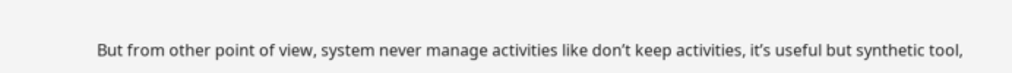But from other point of view, system never manage activities like don’t keep activities, it’s useful but synthetic tool,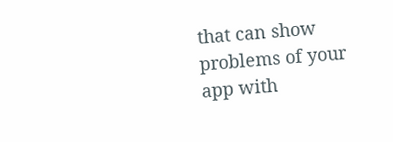that can show problems of your app with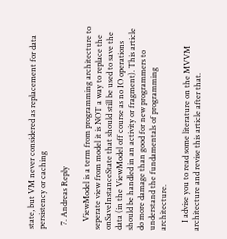state, but VM never considered as replacement for data persistency or caching

  7. Andreas Reply

    ViewModel is a term from programming architecture to seperate view from model it is NOT a way to replace the onSaveInstanceState that should still be used to save the data (in the ViewModel off course as no IO operations should be handled in an activity or fragment). This article do more damage than good for new programmers to understand the fundamentals of programming architecture.

    I advise you to read some literature on the MVVM architecture and revise this article after that.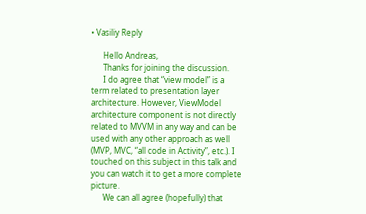• Vasiliy Reply

      Hello Andreas,
      Thanks for joining the discussion.
      I do agree that “view model” is a term related to presentation layer architecture. However, ViewModel architecture component is not directly related to MVVM in any way and can be used with any other approach as well (MVP, MVC, “all code in Activity”, etc.). I touched on this subject in this talk and you can watch it to get a more complete picture.
      We can all agree (hopefully) that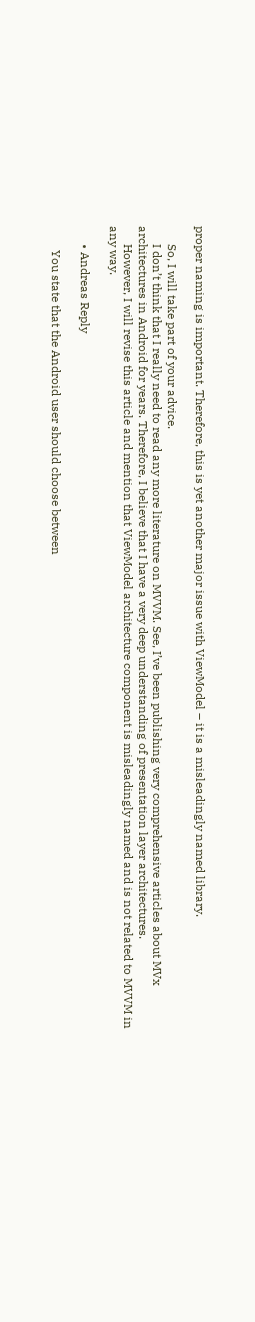proper naming is important. Therefore, this is yet another major issue with ViewModel – it is a misleadingly named library.

      So, I will take part of your advice.
      I don’t think that I really need to read any more literature on MVVM. See, I’ve been publishing very comprehensive articles about MVx architectures in Android for years. Therefore, I believe that I have a very deep understanding of presentation layer architectures.
      However, I will revise this article and mention that ViewModel architecture component is misleadingly named and is not related to MVVM in any way.

      • Andreas Reply

        You state that the Android user should choose between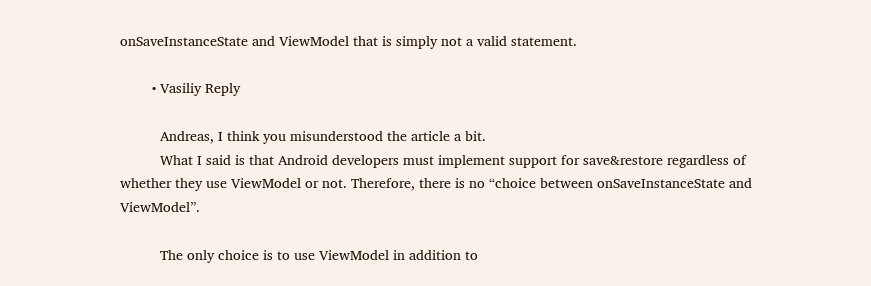onSaveInstanceState and ViewModel that is simply not a valid statement.

        • Vasiliy Reply

          Andreas, I think you misunderstood the article a bit.
          What I said is that Android developers must implement support for save&restore regardless of whether they use ViewModel or not. Therefore, there is no “choice between onSaveInstanceState and ViewModel”.

          The only choice is to use ViewModel in addition to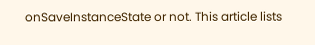onSaveInstanceState or not. This article lists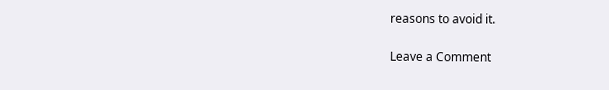reasons to avoid it.

Leave a Comment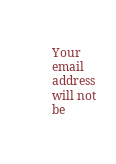Your email address will not be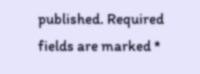published. Required fields are marked *